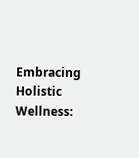Embracing Holistic Wellness: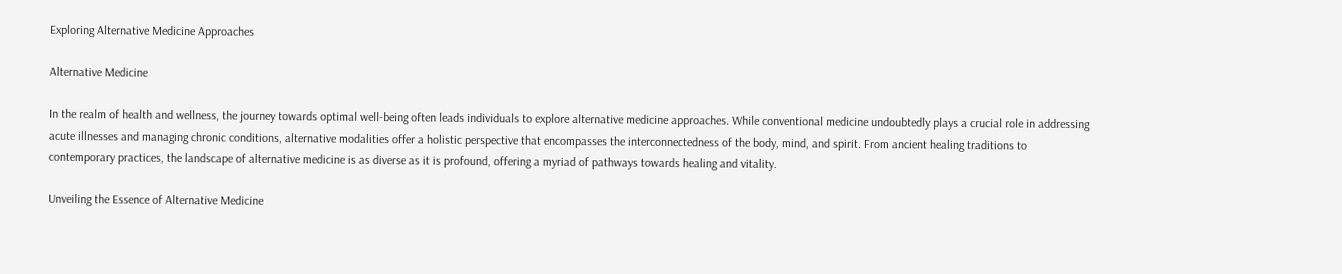Exploring Alternative Medicine Approaches

Alternative Medicine

In the realm of health and wellness, the journey towards optimal well-being often leads individuals to explore alternative medicine approaches. While conventional medicine undoubtedly plays a crucial role in addressing acute illnesses and managing chronic conditions, alternative modalities offer a holistic perspective that encompasses the interconnectedness of the body, mind, and spirit. From ancient healing traditions to contemporary practices, the landscape of alternative medicine is as diverse as it is profound, offering a myriad of pathways towards healing and vitality.

Unveiling the Essence of Alternative Medicine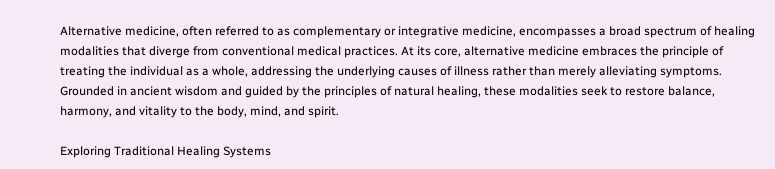Alternative medicine, often referred to as complementary or integrative medicine, encompasses a broad spectrum of healing modalities that diverge from conventional medical practices. At its core, alternative medicine embraces the principle of treating the individual as a whole, addressing the underlying causes of illness rather than merely alleviating symptoms. Grounded in ancient wisdom and guided by the principles of natural healing, these modalities seek to restore balance, harmony, and vitality to the body, mind, and spirit.

Exploring Traditional Healing Systems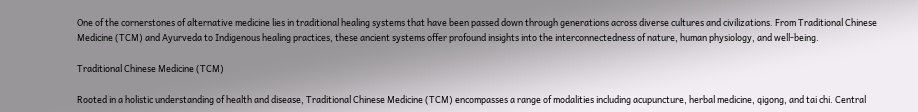One of the cornerstones of alternative medicine lies in traditional healing systems that have been passed down through generations across diverse cultures and civilizations. From Traditional Chinese Medicine (TCM) and Ayurveda to Indigenous healing practices, these ancient systems offer profound insights into the interconnectedness of nature, human physiology, and well-being.

Traditional Chinese Medicine (TCM)

Rooted in a holistic understanding of health and disease, Traditional Chinese Medicine (TCM) encompasses a range of modalities including acupuncture, herbal medicine, qigong, and tai chi. Central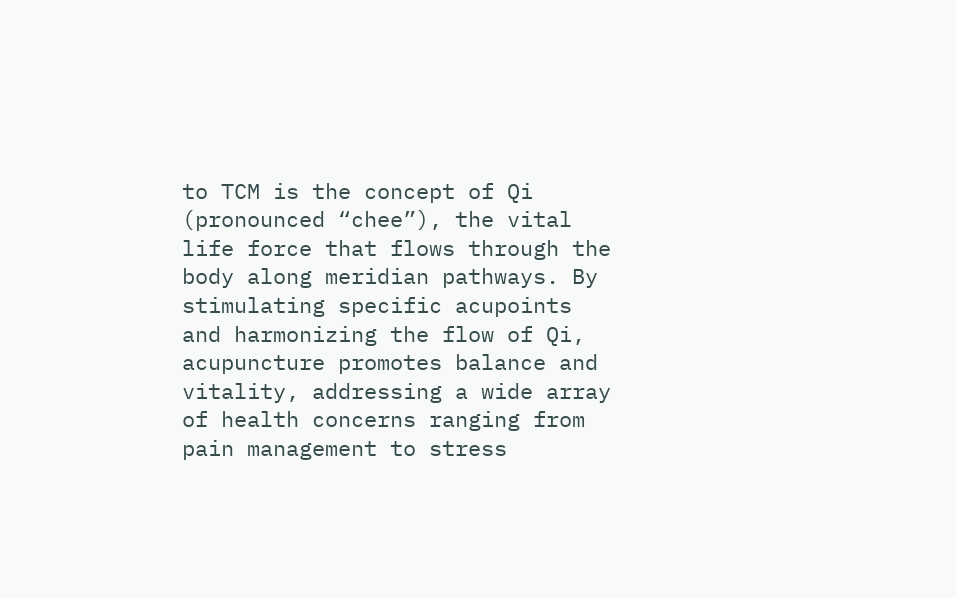to TCM is the concept of Qi (pronounced “chee”), the vital life force that flows through the body along meridian pathways. By stimulating specific acupoints and harmonizing the flow of Qi, acupuncture promotes balance and vitality, addressing a wide array of health concerns ranging from pain management to stress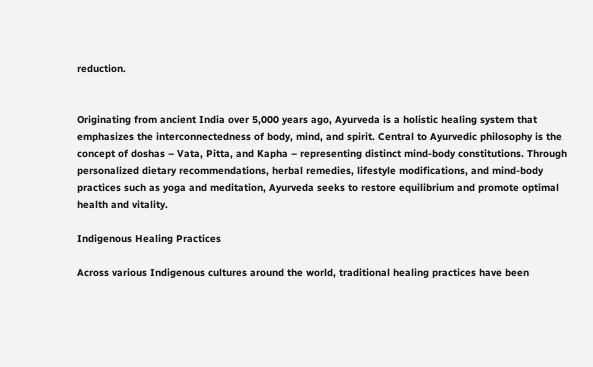reduction.


Originating from ancient India over 5,000 years ago, Ayurveda is a holistic healing system that emphasizes the interconnectedness of body, mind, and spirit. Central to Ayurvedic philosophy is the concept of doshas – Vata, Pitta, and Kapha – representing distinct mind-body constitutions. Through personalized dietary recommendations, herbal remedies, lifestyle modifications, and mind-body practices such as yoga and meditation, Ayurveda seeks to restore equilibrium and promote optimal health and vitality.

Indigenous Healing Practices

Across various Indigenous cultures around the world, traditional healing practices have been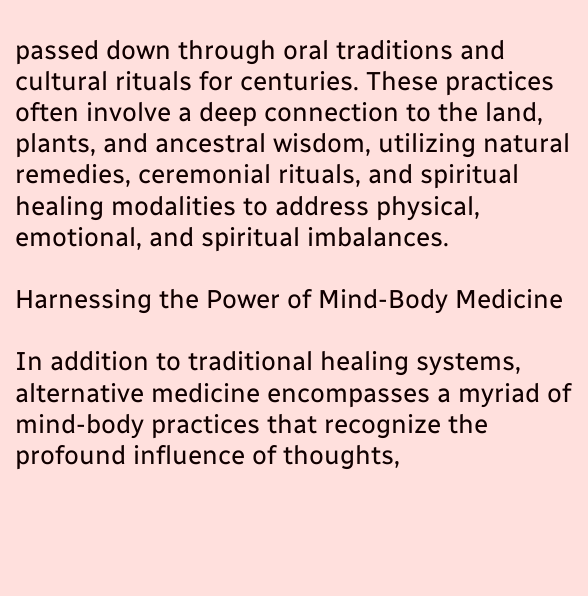passed down through oral traditions and cultural rituals for centuries. These practices often involve a deep connection to the land, plants, and ancestral wisdom, utilizing natural remedies, ceremonial rituals, and spiritual healing modalities to address physical, emotional, and spiritual imbalances.

Harnessing the Power of Mind-Body Medicine

In addition to traditional healing systems, alternative medicine encompasses a myriad of mind-body practices that recognize the profound influence of thoughts,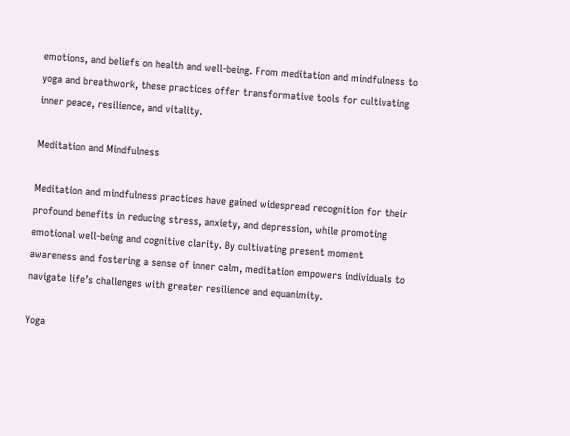emotions, and beliefs on health and well-being. From meditation and mindfulness to yoga and breathwork, these practices offer transformative tools for cultivating inner peace, resilience, and vitality.

Meditation and Mindfulness

Meditation and mindfulness practices have gained widespread recognition for their profound benefits in reducing stress, anxiety, and depression, while promoting emotional well-being and cognitive clarity. By cultivating present moment awareness and fostering a sense of inner calm, meditation empowers individuals to navigate life’s challenges with greater resilience and equanimity.

Yoga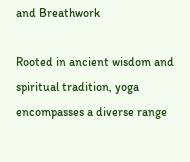and Breathwork

Rooted in ancient wisdom and spiritual tradition, yoga encompasses a diverse range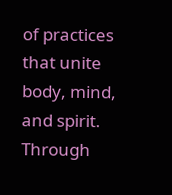of practices that unite body, mind, and spirit. Through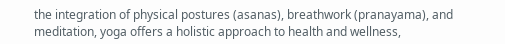the integration of physical postures (asanas), breathwork (pranayama), and meditation, yoga offers a holistic approach to health and wellness,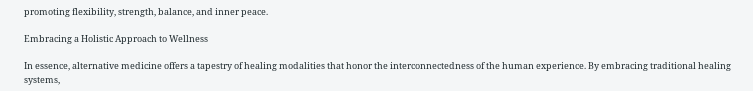promoting flexibility, strength, balance, and inner peace.

Embracing a Holistic Approach to Wellness

In essence, alternative medicine offers a tapestry of healing modalities that honor the interconnectedness of the human experience. By embracing traditional healing systems,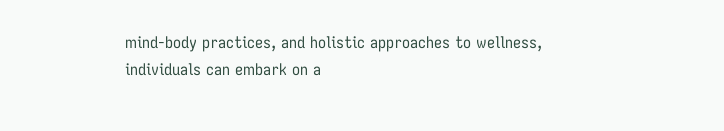mind-body practices, and holistic approaches to wellness, individuals can embark on a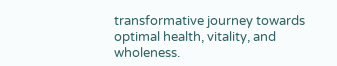transformative journey towards optimal health, vitality, and wholeness.